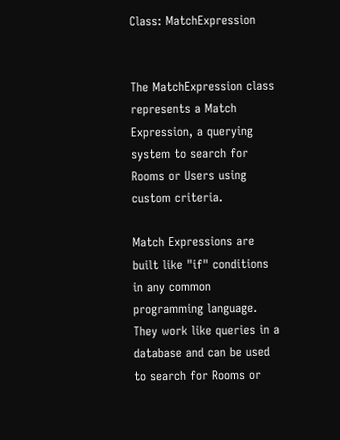Class: MatchExpression


The MatchExpression class represents a Match Expression, a querying system to search for Rooms or Users using custom criteria.

Match Expressions are built like "if" conditions in any common programming language. They work like queries in a database and can be used to search for Rooms or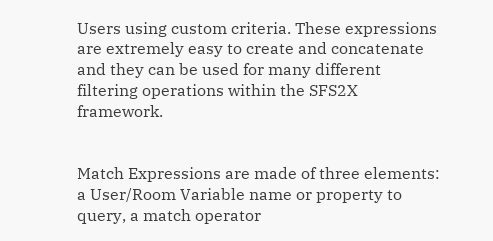Users using custom criteria. These expressions are extremely easy to create and concatenate and they can be used for many different filtering operations within the SFS2X framework.


Match Expressions are made of three elements: a User/Room Variable name or property to query, a match operator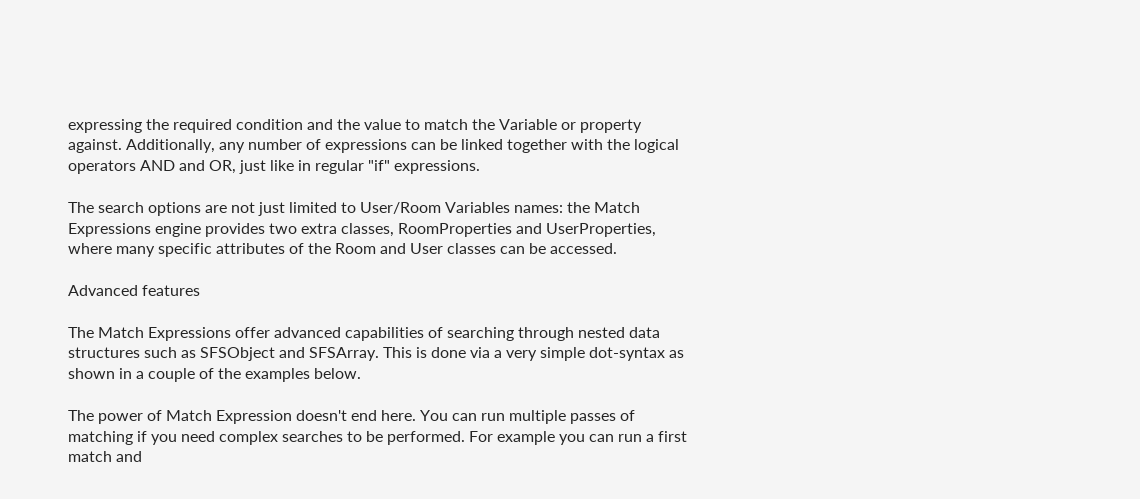expressing the required condition and the value to match the Variable or property against. Additionally, any number of expressions can be linked together with the logical operators AND and OR, just like in regular "if" expressions.

The search options are not just limited to User/Room Variables names: the Match Expressions engine provides two extra classes, RoomProperties and UserProperties, where many specific attributes of the Room and User classes can be accessed.

Advanced features

The Match Expressions offer advanced capabilities of searching through nested data structures such as SFSObject and SFSArray. This is done via a very simple dot-syntax as shown in a couple of the examples below.

The power of Match Expression doesn't end here. You can run multiple passes of matching if you need complex searches to be performed. For example you can run a first match and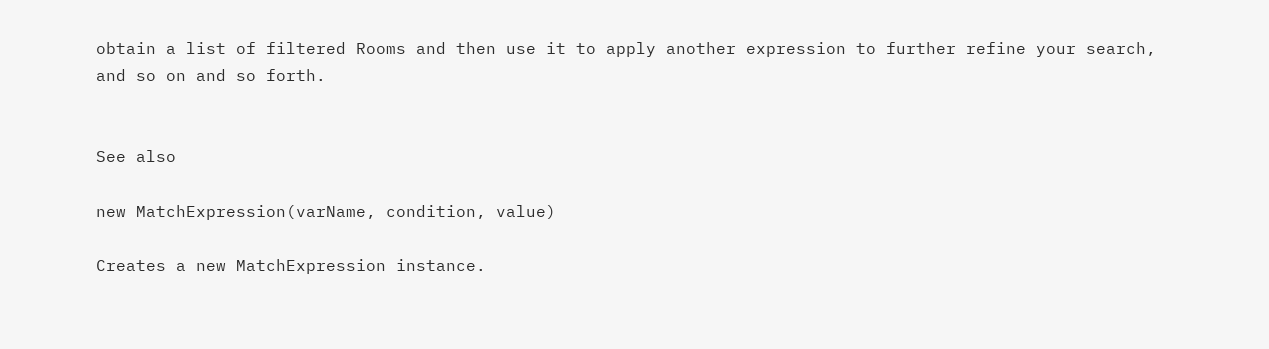obtain a list of filtered Rooms and then use it to apply another expression to further refine your search, and so on and so forth.


See also

new MatchExpression(varName, condition, value)

Creates a new MatchExpression instance.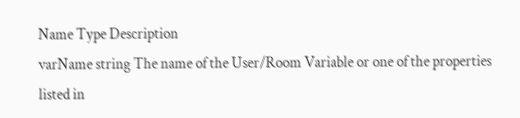Name Type Description
varName string The name of the User/Room Variable or one of the properties listed in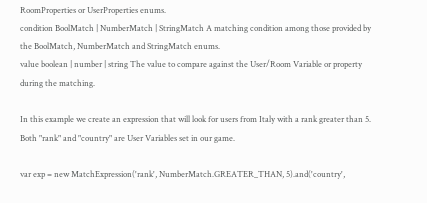RoomProperties or UserProperties enums.
condition BoolMatch | NumberMatch | StringMatch A matching condition among those provided by the BoolMatch, NumberMatch and StringMatch enums.
value boolean | number | string The value to compare against the User/Room Variable or property during the matching.

In this example we create an expression that will look for users from Italy with a rank greater than 5.
Both "rank" and "country" are User Variables set in our game.

var exp = new MatchExpression('rank', NumberMatch.GREATER_THAN, 5).and('country',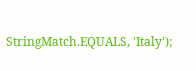StringMatch.EQUALS, 'Italy');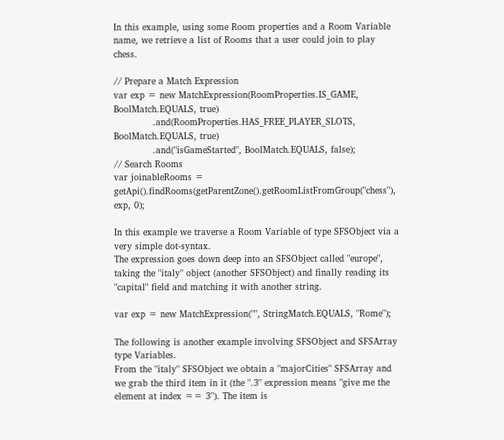In this example, using some Room properties and a Room Variable name, we retrieve a list of Rooms that a user could join to play chess.

// Prepare a Match Expression
var exp = new MatchExpression(RoomProperties.IS_GAME, BoolMatch.EQUALS, true)
             .and(RoomProperties.HAS_FREE_PLAYER_SLOTS, BoolMatch.EQUALS, true)
             .and("isGameStarted", BoolMatch.EQUALS, false);
// Search Rooms
var joinableRooms = getApi().findRooms(getParentZone().getRoomListFromGroup("chess"), exp, 0);

In this example we traverse a Room Variable of type SFSObject via a very simple dot-syntax.
The expression goes down deep into an SFSObject called "europe", taking the "italy" object (another SFSObject) and finally reading its "capital" field and matching it with another string.

var exp = new MatchExpression("", StringMatch.EQUALS, "Rome");

The following is another example involving SFSObject and SFSArray type Variables.
From the "italy" SFSObject we obtain a "majorCities" SFSArray and we grab the third item in it (the ".3" expression means "give me the element at index == 3"). The item is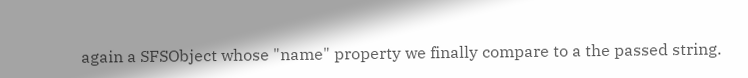again a SFSObject whose "name" property we finally compare to a the passed string.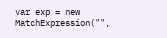var exp = new MatchExpression("",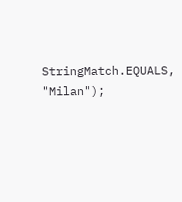StringMatch.EQUALS, "Milan");